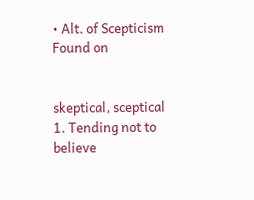• Alt. of Scepticism
Found on


skeptical, sceptical 1. Tending not to believe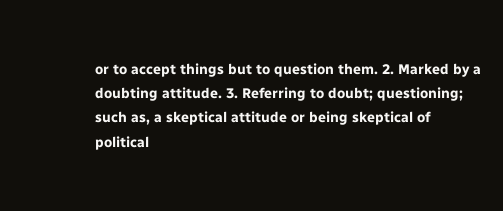or to accept things but to question them. 2. Marked by a doubting attitude. 3. Referring to doubt; questioning; such as, a skeptical attitude or being skeptical of political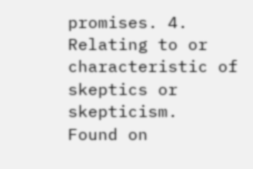promises. 4. Relating to or characteristic of skeptics or skepticism.
Found on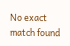No exact match found